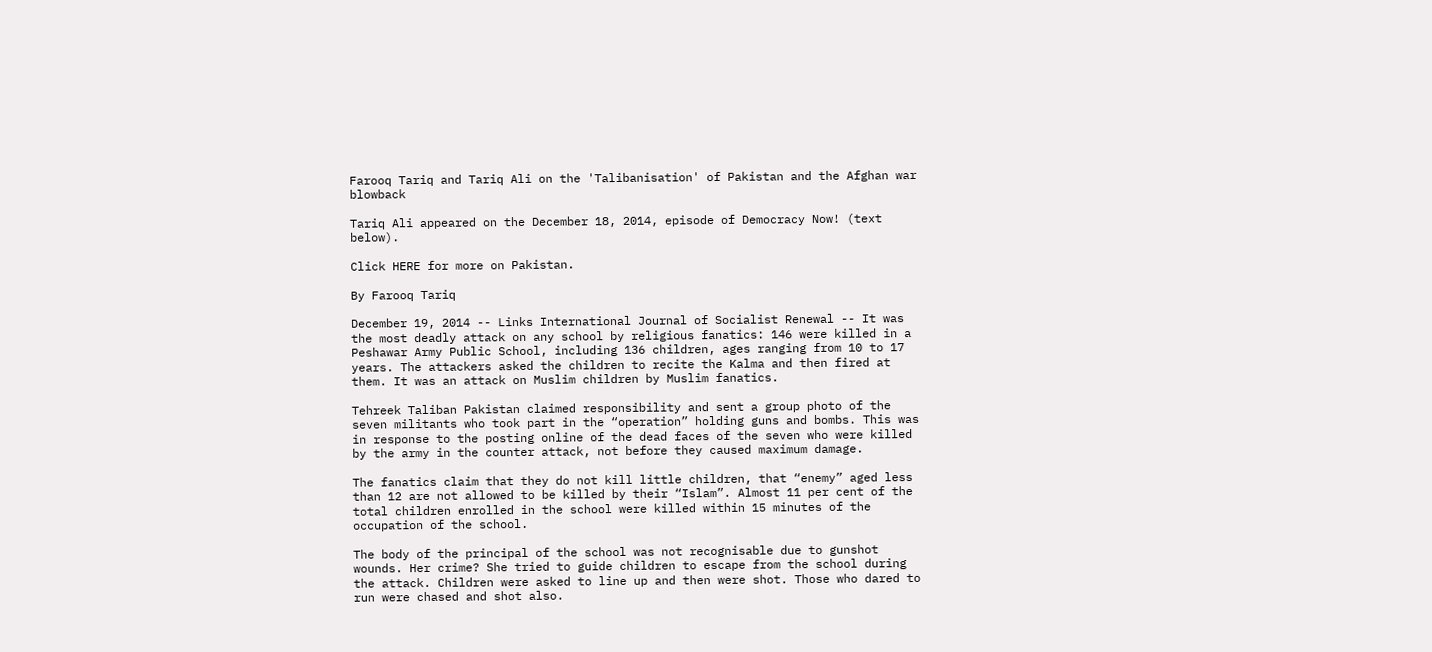Farooq Tariq and Tariq Ali on the 'Talibanisation' of Pakistan and the Afghan war blowback

Tariq Ali appeared on the December 18, 2014, episode of Democracy Now! (text below).

Click HERE for more on Pakistan.

By Farooq Tariq

December 19, 2014 -- Links International Journal of Socialist Renewal -- It was the most deadly attack on any school by religious fanatics: 146 were killed in a Peshawar Army Public School, including 136 children, ages ranging from 10 to 17 years. The attackers asked the children to recite the Kalma and then fired at them. It was an attack on Muslim children by Muslim fanatics.

Tehreek Taliban Pakistan claimed responsibility and sent a group photo of the seven militants who took part in the “operation” holding guns and bombs. This was in response to the posting online of the dead faces of the seven who were killed by the army in the counter attack, not before they caused maximum damage.

The fanatics claim that they do not kill little children, that “enemy” aged less than 12 are not allowed to be killed by their “Islam”. Almost 11 per cent of the total children enrolled in the school were killed within 15 minutes of the occupation of the school.

The body of the principal of the school was not recognisable due to gunshot wounds. Her crime? She tried to guide children to escape from the school during the attack. Children were asked to line up and then were shot. Those who dared to run were chased and shot also.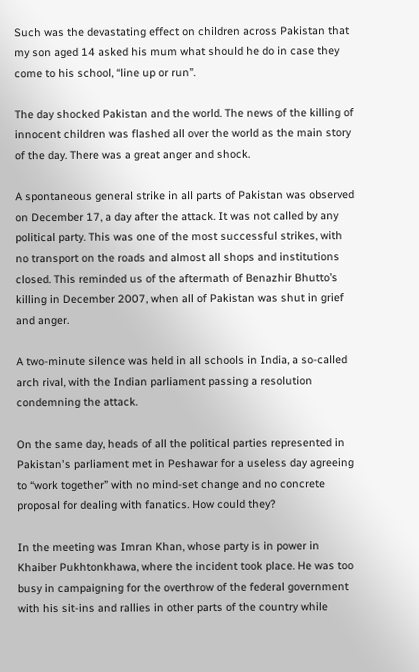Such was the devastating effect on children across Pakistan that my son aged 14 asked his mum what should he do in case they come to his school, “line up or run”.

The day shocked Pakistan and the world. The news of the killing of innocent children was flashed all over the world as the main story of the day. There was a great anger and shock.

A spontaneous general strike in all parts of Pakistan was observed on December 17, a day after the attack. It was not called by any political party. This was one of the most successful strikes, with no transport on the roads and almost all shops and institutions closed. This reminded us of the aftermath of Benazhir Bhutto’s killing in December 2007, when all of Pakistan was shut in grief and anger.

A two-minute silence was held in all schools in India, a so-called arch rival, with the Indian parliament passing a resolution condemning the attack.

On the same day, heads of all the political parties represented in Pakistan's parliament met in Peshawar for a useless day agreeing to “work together” with no mind-set change and no concrete proposal for dealing with fanatics. How could they?

In the meeting was Imran Khan, whose party is in power in Khaiber Pukhtonkhawa, where the incident took place. He was too busy in campaigning for the overthrow of the federal government with his sit-ins and rallies in other parts of the country while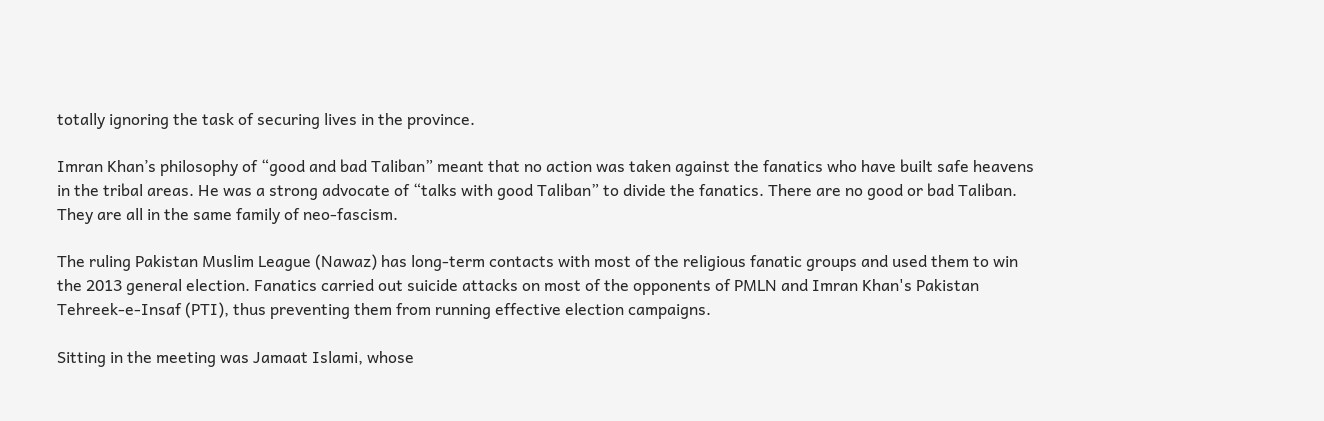totally ignoring the task of securing lives in the province.

Imran Khan’s philosophy of “good and bad Taliban” meant that no action was taken against the fanatics who have built safe heavens in the tribal areas. He was a strong advocate of “talks with good Taliban” to divide the fanatics. There are no good or bad Taliban. They are all in the same family of neo-fascism.

The ruling Pakistan Muslim League (Nawaz) has long-term contacts with most of the religious fanatic groups and used them to win the 2013 general election. Fanatics carried out suicide attacks on most of the opponents of PMLN and Imran Khan's Pakistan Tehreek-e-Insaf (PTI), thus preventing them from running effective election campaigns.

Sitting in the meeting was Jamaat Islami, whose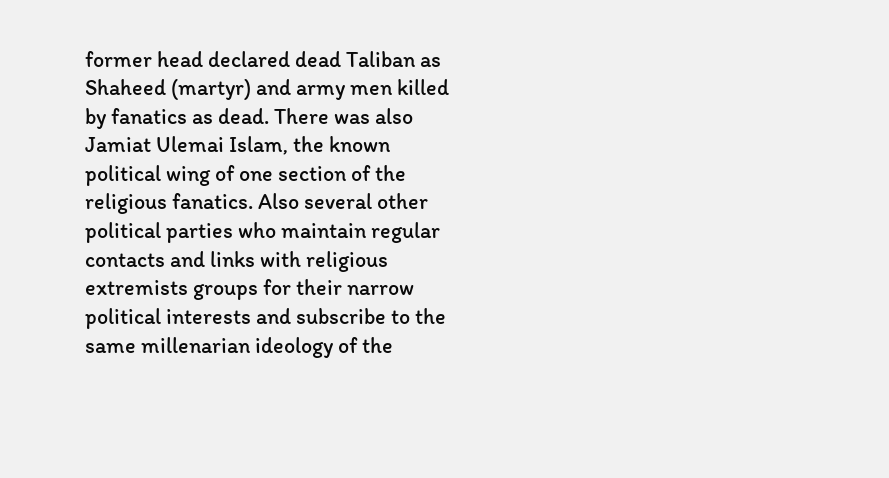former head declared dead Taliban as Shaheed (martyr) and army men killed by fanatics as dead. There was also Jamiat Ulemai Islam, the known political wing of one section of the religious fanatics. Also several other political parties who maintain regular contacts and links with religious extremists groups for their narrow political interests and subscribe to the same millenarian ideology of the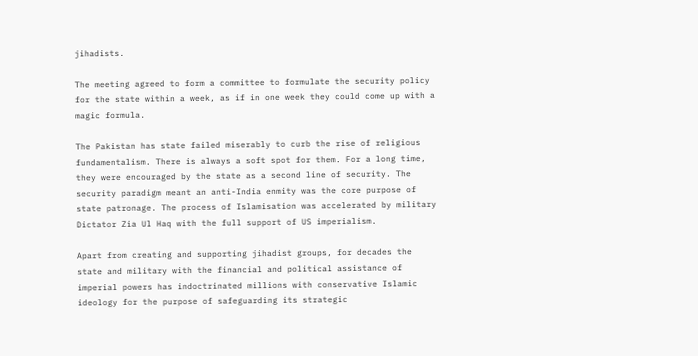jihadists.

The meeting agreed to form a committee to formulate the security policy for the state within a week, as if in one week they could come up with a magic formula.

The Pakistan has state failed miserably to curb the rise of religious fundamentalism. There is always a soft spot for them. For a long time, they were encouraged by the state as a second line of security. The security paradigm meant an anti-India enmity was the core purpose of state patronage. The process of Islamisation was accelerated by military Dictator Zia Ul Haq with the full support of US imperialism.

Apart from creating and supporting jihadist groups, for decades the state and military with the financial and political assistance of imperial powers has indoctrinated millions with conservative Islamic ideology for the purpose of safeguarding its strategic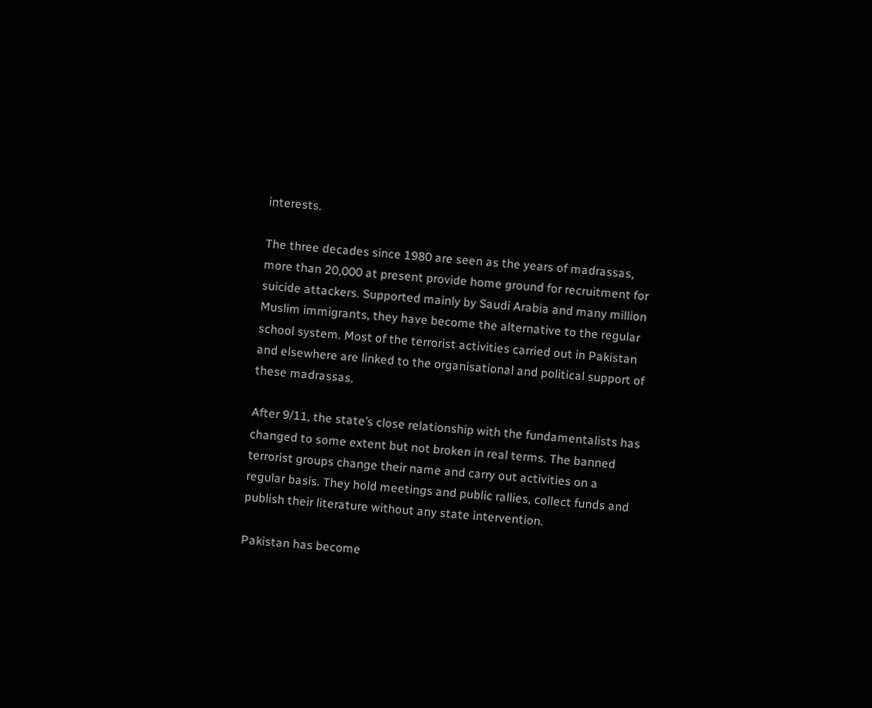interests.

The three decades since 1980 are seen as the years of madrassas, more than 20,000 at present provide home ground for recruitment for suicide attackers. Supported mainly by Saudi Arabia and many million Muslim immigrants, they have become the alternative to the regular school system. Most of the terrorist activities carried out in Pakistan and elsewhere are linked to the organisational and political support of these madrassas.

After 9/11, the state’s close relationship with the fundamentalists has changed to some extent but not broken in real terms. The banned terrorist groups change their name and carry out activities on a regular basis. They hold meetings and public rallies, collect funds and publish their literature without any state intervention.

Pakistan has become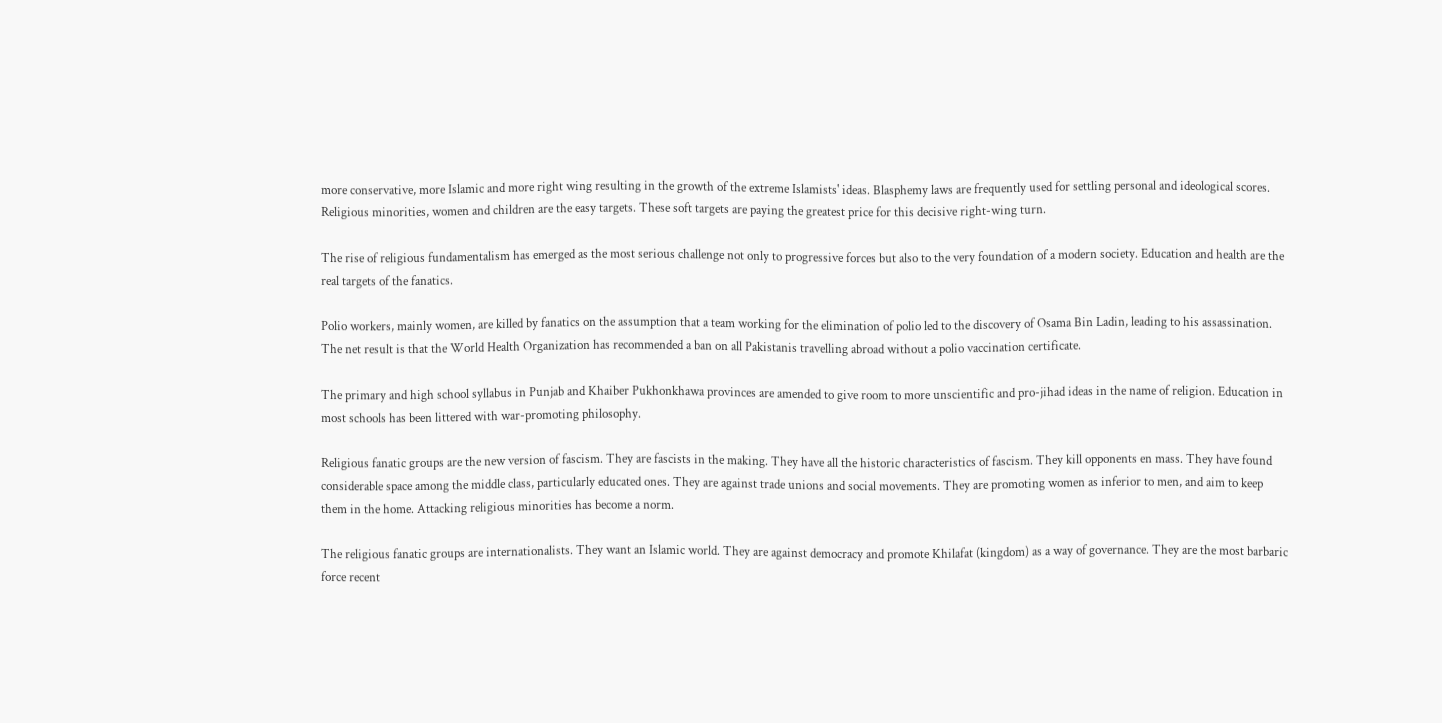more conservative, more Islamic and more right wing resulting in the growth of the extreme Islamists' ideas. Blasphemy laws are frequently used for settling personal and ideological scores. Religious minorities, women and children are the easy targets. These soft targets are paying the greatest price for this decisive right-wing turn.

The rise of religious fundamentalism has emerged as the most serious challenge not only to progressive forces but also to the very foundation of a modern society. Education and health are the real targets of the fanatics.

Polio workers, mainly women, are killed by fanatics on the assumption that a team working for the elimination of polio led to the discovery of Osama Bin Ladin, leading to his assassination. The net result is that the World Health Organization has recommended a ban on all Pakistanis travelling abroad without a polio vaccination certificate.

The primary and high school syllabus in Punjab and Khaiber Pukhonkhawa provinces are amended to give room to more unscientific and pro-jihad ideas in the name of religion. Education in most schools has been littered with war-promoting philosophy.

Religious fanatic groups are the new version of fascism. They are fascists in the making. They have all the historic characteristics of fascism. They kill opponents en mass. They have found considerable space among the middle class, particularly educated ones. They are against trade unions and social movements. They are promoting women as inferior to men, and aim to keep them in the home. Attacking religious minorities has become a norm.

The religious fanatic groups are internationalists. They want an Islamic world. They are against democracy and promote Khilafat (kingdom) as a way of governance. They are the most barbaric force recent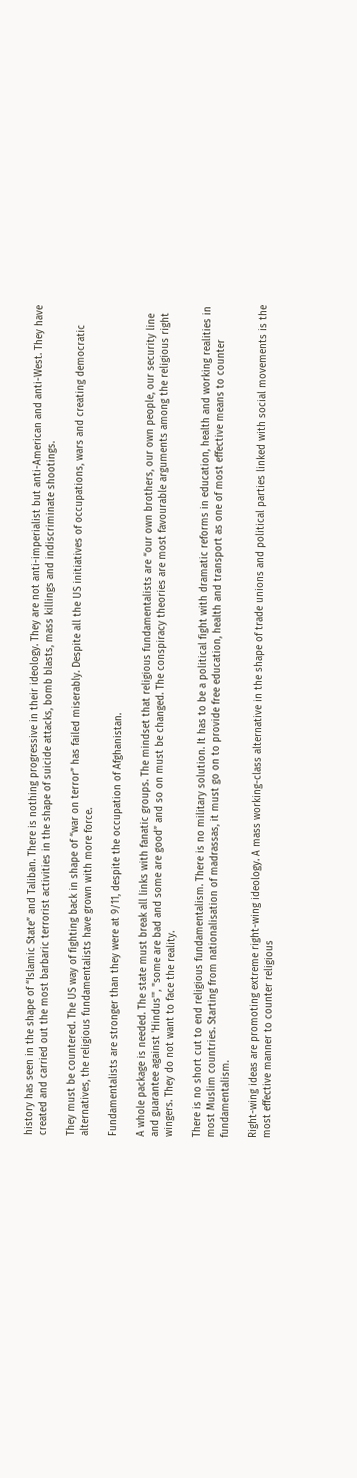history has seen in the shape of “Islamic State” and Taliban. There is nothing progressive in their ideology. They are not anti-imperialist but anti-American and anti-West. They have created and carried out the most barbaric terrorist activities in the shape of suicide attacks, bomb blasts, mass killings and indiscriminate shootings.

They must be countered. The US way of fighting back in shape of “war on terror” has failed miserably. Despite all the US initiatives of occupations, wars and creating democratic alternatives, the religious fundamentalists have grown with more force.

Fundamentalists are stronger than they were at 9/11, despite the occupation of Afghanistan.

A whole package is needed. The state must break all links with fanatic groups. The mindset that religious fundamentalists are “our own brothers, our own people, our security line and guarantee against 'Hindus'", "some are bad and some are good” and so on must be changed. The conspiracy theories are most favourable arguments among the religious right wingers. They do not want to face the reality.

There is no short cut to end religious fundamentalism. There is no military solution. It has to be a political fight with dramatic reforms in education, health and working realities in most Muslim countries. Starting from nationalisation of madrassas, it must go on to provide free education, health and transport as one of most effective means to counter fundamentalism.

Right-wing ideas are promoting extreme right-wing ideology. A mass working-class alternative in the shape of trade unions and political parties linked with social movements is the most effective manner to counter religious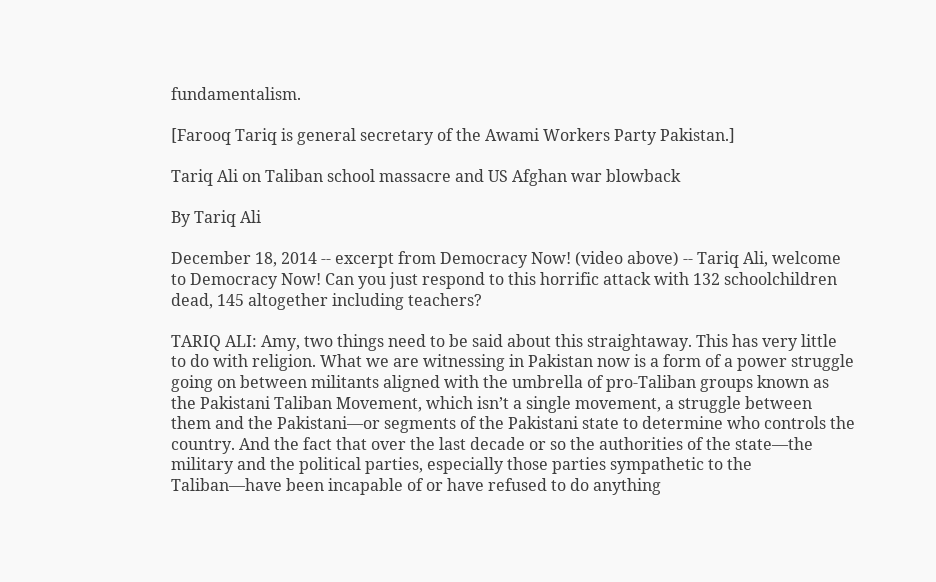fundamentalism.

[Farooq Tariq is general secretary of the Awami Workers Party Pakistan.]

Tariq Ali on Taliban school massacre and US Afghan war blowback

By Tariq Ali

December 18, 2014 -- excerpt from Democracy Now! (video above) -- Tariq Ali, welcome to Democracy Now! Can you just respond to this horrific attack with 132 schoolchildren dead, 145 altogether including teachers?

TARIQ ALI: Amy, two things need to be said about this straightaway. This has very little to do with religion. What we are witnessing in Pakistan now is a form of a power struggle going on between militants aligned with the umbrella of pro-Taliban groups known as the Pakistani Taliban Movement, which isn’t a single movement, a struggle between them and the Pakistani—or segments of the Pakistani state to determine who controls the country. And the fact that over the last decade or so the authorities of the state—the military and the political parties, especially those parties sympathetic to the Taliban—have been incapable of or have refused to do anything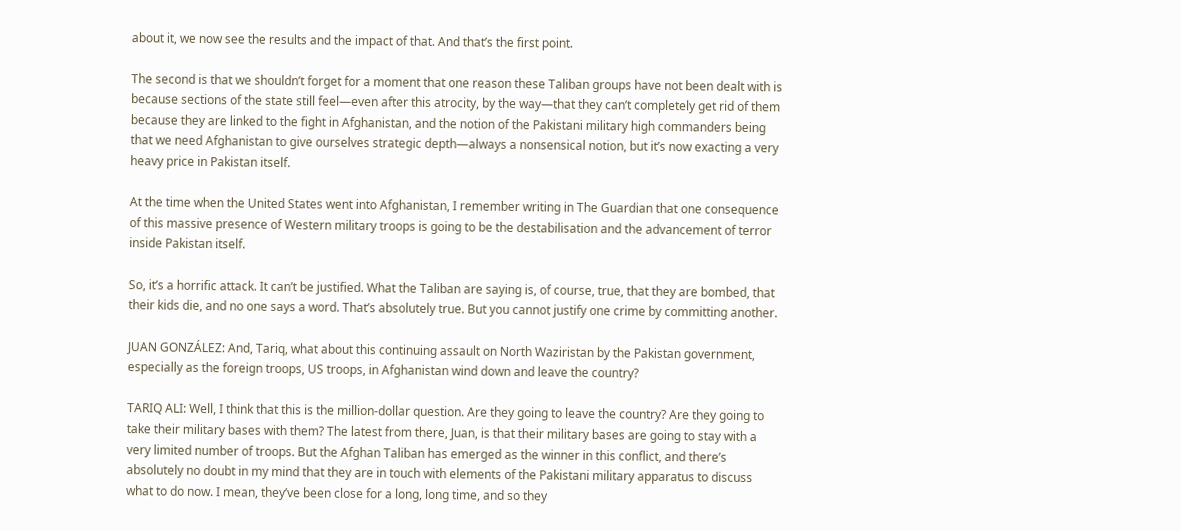about it, we now see the results and the impact of that. And that’s the first point.

The second is that we shouldn’t forget for a moment that one reason these Taliban groups have not been dealt with is because sections of the state still feel—even after this atrocity, by the way—that they can’t completely get rid of them because they are linked to the fight in Afghanistan, and the notion of the Pakistani military high commanders being that we need Afghanistan to give ourselves strategic depth—always a nonsensical notion, but it’s now exacting a very heavy price in Pakistan itself.

At the time when the United States went into Afghanistan, I remember writing in The Guardian that one consequence of this massive presence of Western military troops is going to be the destabilisation and the advancement of terror inside Pakistan itself.

So, it’s a horrific attack. It can’t be justified. What the Taliban are saying is, of course, true, that they are bombed, that their kids die, and no one says a word. That’s absolutely true. But you cannot justify one crime by committing another.

JUAN GONZÁLEZ: And, Tariq, what about this continuing assault on North Waziristan by the Pakistan government, especially as the foreign troops, US troops, in Afghanistan wind down and leave the country?

TARIQ ALI: Well, I think that this is the million-dollar question. Are they going to leave the country? Are they going to take their military bases with them? The latest from there, Juan, is that their military bases are going to stay with a very limited number of troops. But the Afghan Taliban has emerged as the winner in this conflict, and there’s absolutely no doubt in my mind that they are in touch with elements of the Pakistani military apparatus to discuss what to do now. I mean, they’ve been close for a long, long time, and so they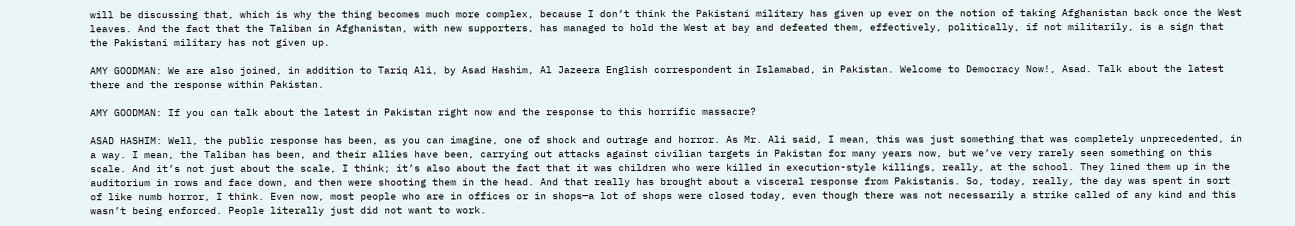will be discussing that, which is why the thing becomes much more complex, because I don’t think the Pakistani military has given up ever on the notion of taking Afghanistan back once the West leaves. And the fact that the Taliban in Afghanistan, with new supporters, has managed to hold the West at bay and defeated them, effectively, politically, if not militarily, is a sign that the Pakistani military has not given up.

AMY GOODMAN: We are also joined, in addition to Tariq Ali, by Asad Hashim, Al Jazeera English correspondent in Islamabad, in Pakistan. Welcome to Democracy Now!, Asad. Talk about the latest there and the response within Pakistan.

AMY GOODMAN: If you can talk about the latest in Pakistan right now and the response to this horrific massacre?

ASAD HASHIM: Well, the public response has been, as you can imagine, one of shock and outrage and horror. As Mr. Ali said, I mean, this was just something that was completely unprecedented, in a way. I mean, the Taliban has been, and their allies have been, carrying out attacks against civilian targets in Pakistan for many years now, but we’ve very rarely seen something on this scale. And it’s not just about the scale, I think; it’s also about the fact that it was children who were killed in execution-style killings, really, at the school. They lined them up in the auditorium in rows and face down, and then were shooting them in the head. And that really has brought about a visceral response from Pakistanis. So, today, really, the day was spent in sort of like numb horror, I think. Even now, most people who are in offices or in shops—a lot of shops were closed today, even though there was not necessarily a strike called of any kind and this wasn’t being enforced. People literally just did not want to work.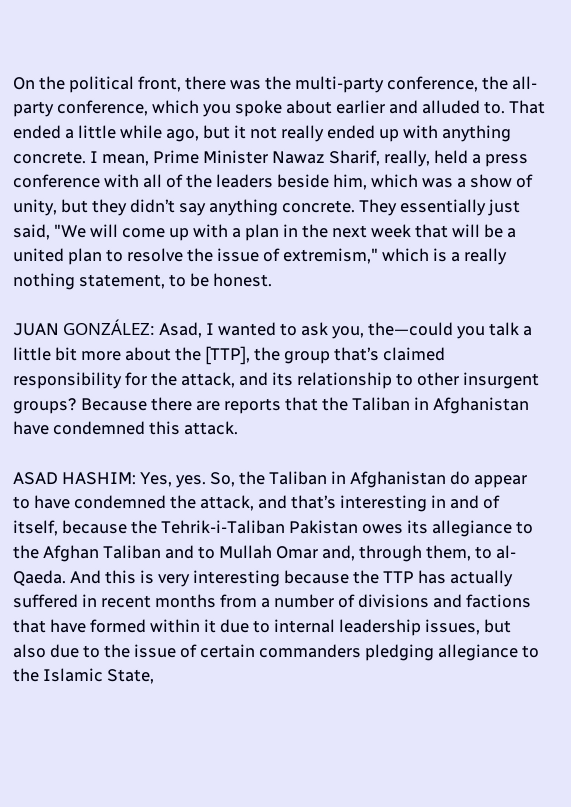On the political front, there was the multi-party conference, the all-party conference, which you spoke about earlier and alluded to. That ended a little while ago, but it not really ended up with anything concrete. I mean, Prime Minister Nawaz Sharif, really, held a press conference with all of the leaders beside him, which was a show of unity, but they didn’t say anything concrete. They essentially just said, "We will come up with a plan in the next week that will be a united plan to resolve the issue of extremism," which is a really nothing statement, to be honest.

JUAN GONZÁLEZ: Asad, I wanted to ask you, the—could you talk a little bit more about the [TTP], the group that’s claimed responsibility for the attack, and its relationship to other insurgent groups? Because there are reports that the Taliban in Afghanistan have condemned this attack.

ASAD HASHIM: Yes, yes. So, the Taliban in Afghanistan do appear to have condemned the attack, and that’s interesting in and of itself, because the Tehrik-i-Taliban Pakistan owes its allegiance to the Afghan Taliban and to Mullah Omar and, through them, to al-Qaeda. And this is very interesting because the TTP has actually suffered in recent months from a number of divisions and factions that have formed within it due to internal leadership issues, but also due to the issue of certain commanders pledging allegiance to the Islamic State,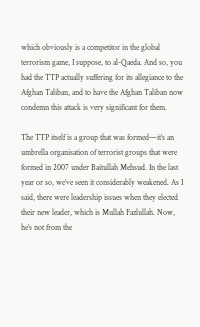which obviously is a competitor in the global terrorism game, I suppose, to al-Qaeda. And so, you had the TTP actually suffering for its allegiance to the Afghan Taliban, and to have the Afghan Taliban now condemn this attack is very significant for them.

The TTP itself is a group that was formed—it’s an umbrella organisation of terrorist groups that were formed in 2007 under Baitullah Mehsud. In the last year or so, we’ve seen it considerably weakened. As I said, there were leadership issues when they elected their new leader, which is Mullah Fazlullah. Now, he’s not from the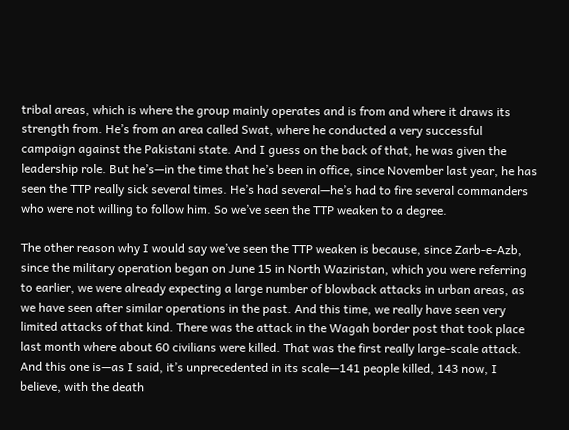tribal areas, which is where the group mainly operates and is from and where it draws its strength from. He’s from an area called Swat, where he conducted a very successful campaign against the Pakistani state. And I guess on the back of that, he was given the leadership role. But he’s—in the time that he’s been in office, since November last year, he has seen the TTP really sick several times. He’s had several—he’s had to fire several commanders who were not willing to follow him. So we’ve seen the TTP weaken to a degree.

The other reason why I would say we’ve seen the TTP weaken is because, since Zarb-e-Azb, since the military operation began on June 15 in North Waziristan, which you were referring to earlier, we were already expecting a large number of blowback attacks in urban areas, as we have seen after similar operations in the past. And this time, we really have seen very limited attacks of that kind. There was the attack in the Wagah border post that took place last month where about 60 civilians were killed. That was the first really large-scale attack. And this one is—as I said, it’s unprecedented in its scale—141 people killed, 143 now, I believe, with the death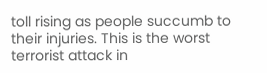toll rising as people succumb to their injuries. This is the worst terrorist attack in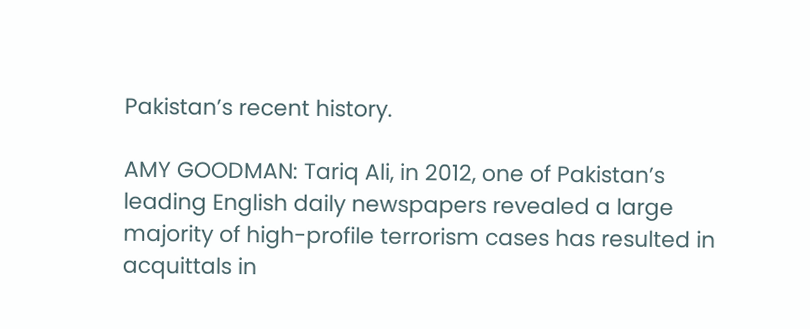Pakistan’s recent history.

AMY GOODMAN: Tariq Ali, in 2012, one of Pakistan’s leading English daily newspapers revealed a large majority of high-profile terrorism cases has resulted in acquittals in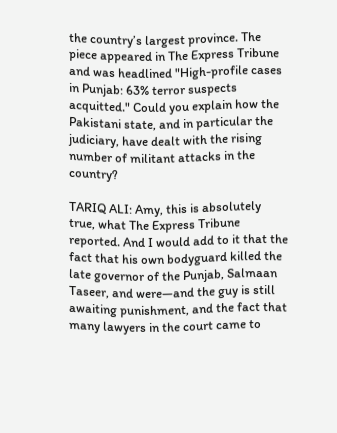the country’s largest province. The piece appeared in The Express Tribune and was headlined "High-profile cases in Punjab: 63% terror suspects acquitted." Could you explain how the Pakistani state, and in particular the judiciary, have dealt with the rising number of militant attacks in the country?

TARIQ ALI: Amy, this is absolutely true, what The Express Tribune reported. And I would add to it that the fact that his own bodyguard killed the late governor of the Punjab, Salmaan Taseer, and were—and the guy is still awaiting punishment, and the fact that many lawyers in the court came to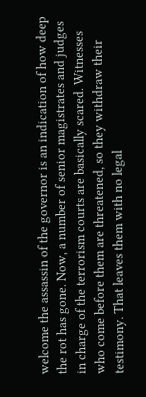welcome the assassin of the governor is an indication of how deep the rot has gone. Now, a number of senior magistrates and judges in charge of the terrorism courts are basically scared. Witnesses who come before them are threatened, so they withdraw their testimony. That leaves them with no legal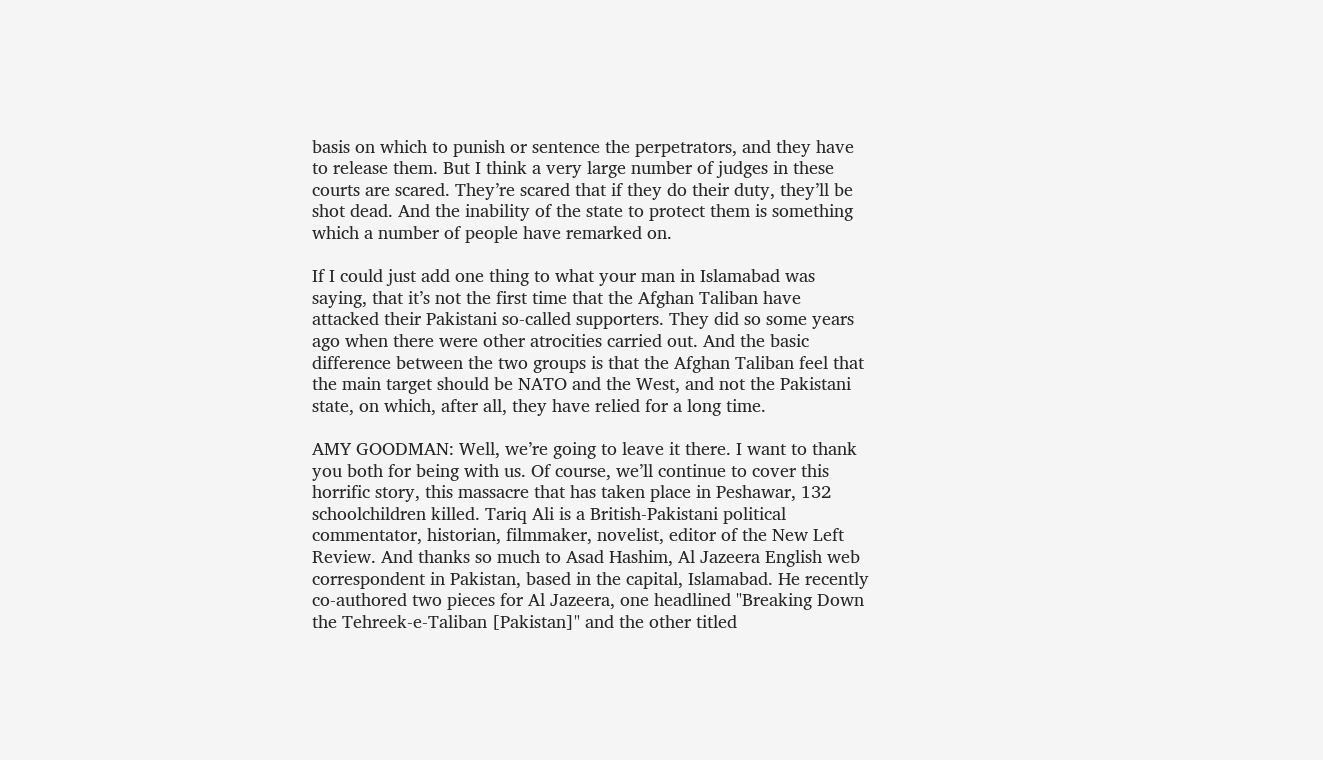basis on which to punish or sentence the perpetrators, and they have to release them. But I think a very large number of judges in these courts are scared. They’re scared that if they do their duty, they’ll be shot dead. And the inability of the state to protect them is something which a number of people have remarked on.

If I could just add one thing to what your man in Islamabad was saying, that it’s not the first time that the Afghan Taliban have attacked their Pakistani so-called supporters. They did so some years ago when there were other atrocities carried out. And the basic difference between the two groups is that the Afghan Taliban feel that the main target should be NATO and the West, and not the Pakistani state, on which, after all, they have relied for a long time.

AMY GOODMAN: Well, we’re going to leave it there. I want to thank you both for being with us. Of course, we’ll continue to cover this horrific story, this massacre that has taken place in Peshawar, 132 schoolchildren killed. Tariq Ali is a British-Pakistani political commentator, historian, filmmaker, novelist, editor of the New Left Review. And thanks so much to Asad Hashim, Al Jazeera English web correspondent in Pakistan, based in the capital, Islamabad. He recently co-authored two pieces for Al Jazeera, one headlined "Breaking Down the Tehreek-e-Taliban [Pakistan]" and the other titled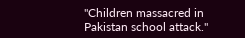"Children massacred in Pakistan school attack."